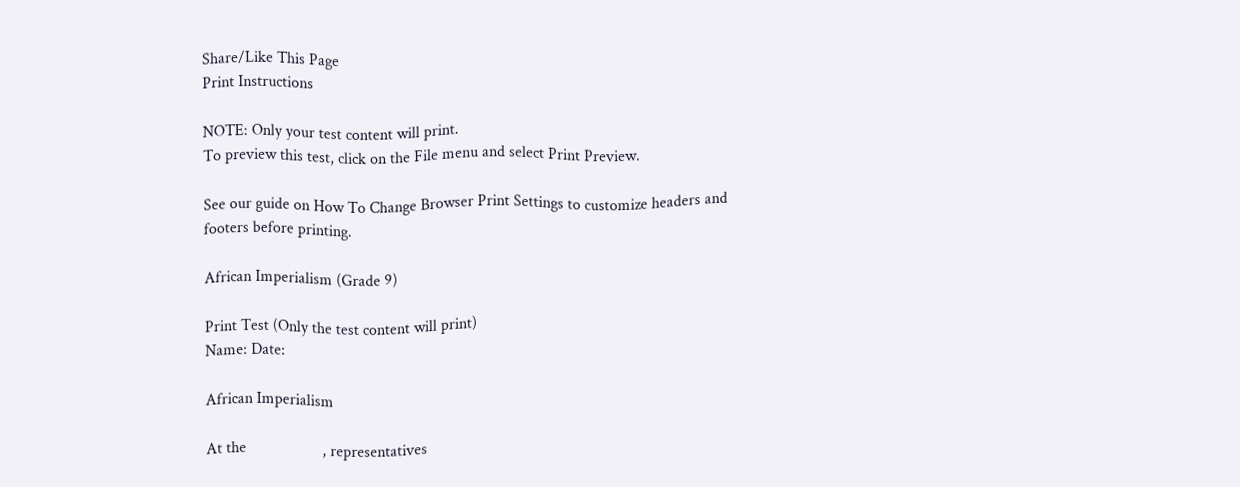Share/Like This Page
Print Instructions

NOTE: Only your test content will print.
To preview this test, click on the File menu and select Print Preview.

See our guide on How To Change Browser Print Settings to customize headers and footers before printing.

African Imperialism (Grade 9)

Print Test (Only the test content will print)
Name: Date:

African Imperialism

At the                   , representatives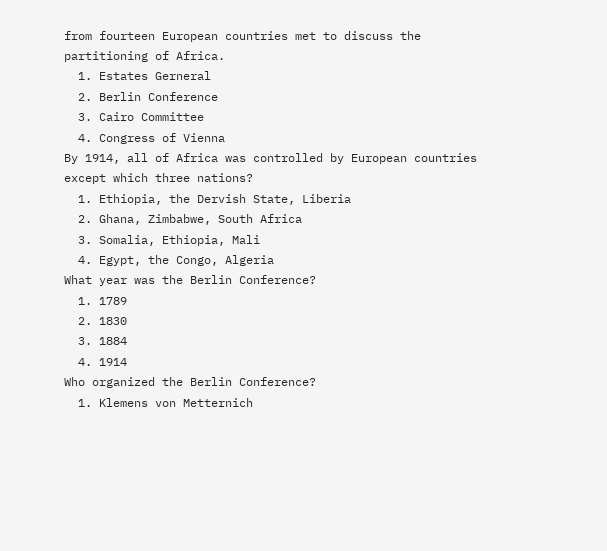from fourteen European countries met to discuss the partitioning of Africa.
  1. Estates Gerneral
  2. Berlin Conference
  3. Cairo Committee
  4. Congress of Vienna
By 1914, all of Africa was controlled by European countries except which three nations?
  1. Ethiopia, the Dervish State, Liberia
  2. Ghana, Zimbabwe, South Africa
  3. Somalia, Ethiopia, Mali
  4. Egypt, the Congo, Algeria
What year was the Berlin Conference?
  1. 1789
  2. 1830
  3. 1884
  4. 1914
Who organized the Berlin Conference?
  1. Klemens von Metternich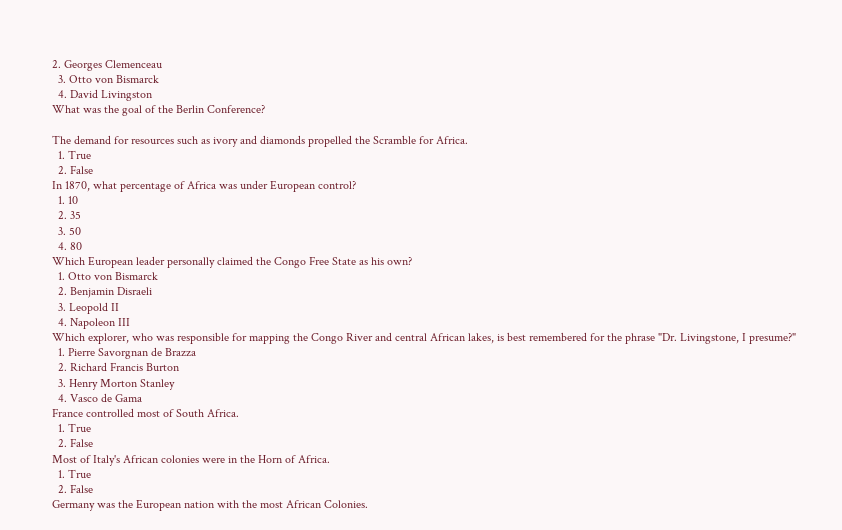2. Georges Clemenceau
  3. Otto von Bismarck
  4. David Livingston
What was the goal of the Berlin Conference?

The demand for resources such as ivory and diamonds propelled the Scramble for Africa.
  1. True
  2. False
In 1870, what percentage of Africa was under European control?
  1. 10
  2. 35
  3. 50
  4. 80
Which European leader personally claimed the Congo Free State as his own?
  1. Otto von Bismarck
  2. Benjamin Disraeli
  3. Leopold II
  4. Napoleon III
Which explorer, who was responsible for mapping the Congo River and central African lakes, is best remembered for the phrase "Dr. Livingstone, I presume?"
  1. Pierre Savorgnan de Brazza
  2. Richard Francis Burton
  3. Henry Morton Stanley
  4. Vasco de Gama
France controlled most of South Africa.
  1. True
  2. False
Most of Italy's African colonies were in the Horn of Africa.
  1. True
  2. False
Germany was the European nation with the most African Colonies.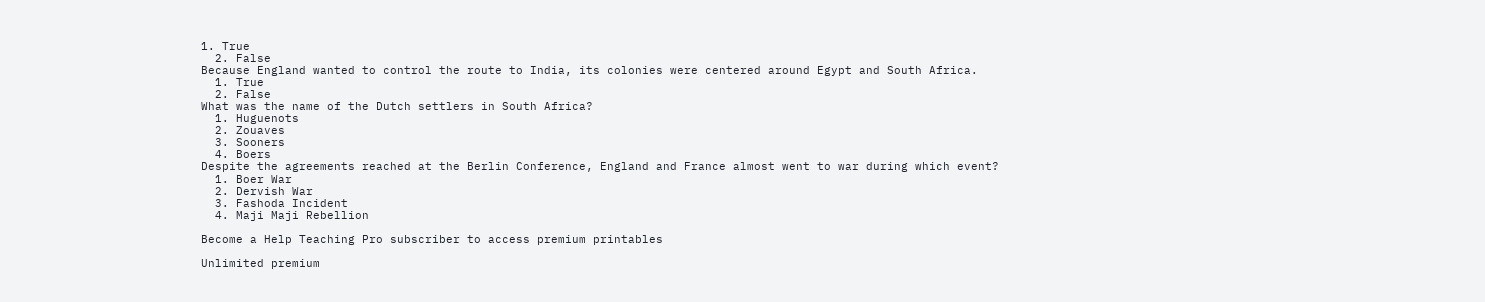1. True
  2. False
Because England wanted to control the route to India, its colonies were centered around Egypt and South Africa.
  1. True
  2. False
What was the name of the Dutch settlers in South Africa?
  1. Huguenots
  2. Zouaves
  3. Sooners
  4. Boers
Despite the agreements reached at the Berlin Conference, England and France almost went to war during which event?
  1. Boer War
  2. Dervish War
  3. Fashoda Incident
  4. Maji Maji Rebellion

Become a Help Teaching Pro subscriber to access premium printables

Unlimited premium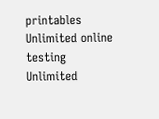printables Unlimited online testing Unlimited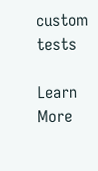custom tests

Learn More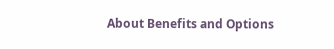About Benefits and Options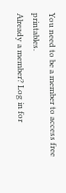You need to be a member to access free printables.
Already a member? Log in for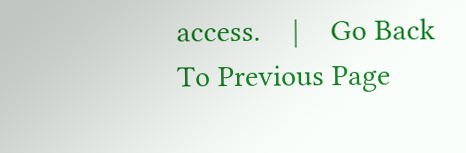access.    |    Go Back To Previous Page